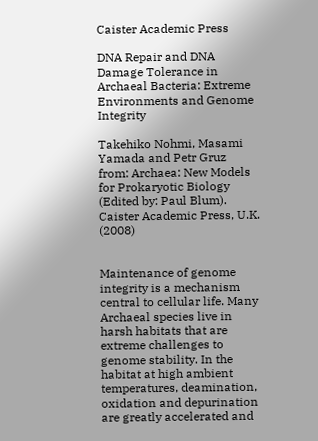Caister Academic Press

DNA Repair and DNA Damage Tolerance in Archaeal Bacteria: Extreme Environments and Genome Integrity

Takehiko Nohmi, Masami Yamada and Petr Gruz
from: Archaea: New Models for Prokaryotic Biology (Edited by: Paul Blum). Caister Academic Press, U.K. (2008)


Maintenance of genome integrity is a mechanism central to cellular life. Many Archaeal species live in harsh habitats that are extreme challenges to genome stability. In the habitat at high ambient temperatures, deamination, oxidation and depurination are greatly accelerated and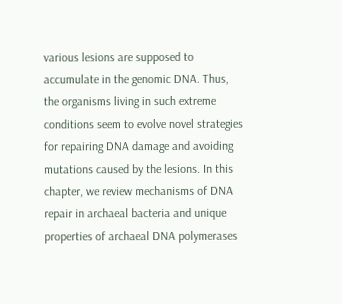various lesions are supposed to accumulate in the genomic DNA. Thus, the organisms living in such extreme conditions seem to evolve novel strategies for repairing DNA damage and avoiding mutations caused by the lesions. In this chapter, we review mechanisms of DNA repair in archaeal bacteria and unique properties of archaeal DNA polymerases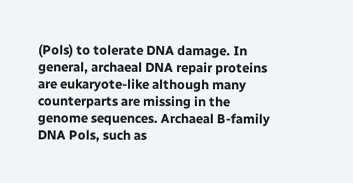(Pols) to tolerate DNA damage. In general, archaeal DNA repair proteins are eukaryote-like although many counterparts are missing in the genome sequences. Archaeal B-family DNA Pols, such as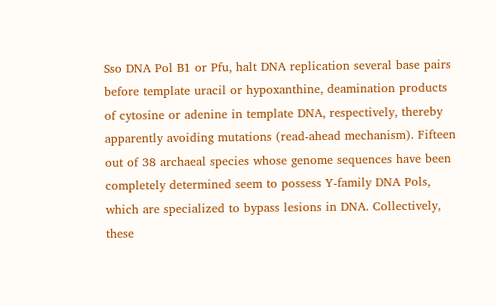Sso DNA Pol B1 or Pfu, halt DNA replication several base pairs before template uracil or hypoxanthine, deamination products of cytosine or adenine in template DNA, respectively, thereby apparently avoiding mutations (read-ahead mechanism). Fifteen out of 38 archaeal species whose genome sequences have been completely determined seem to possess Y-family DNA Pols, which are specialized to bypass lesions in DNA. Collectively, these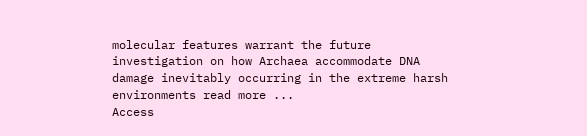molecular features warrant the future investigation on how Archaea accommodate DNA damage inevitably occurring in the extreme harsh environments read more ...
Access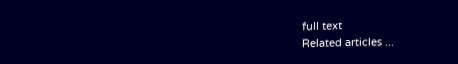full text
Related articles ...